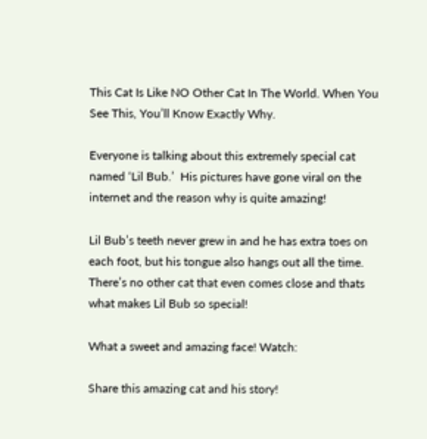This Cat Is Like NO Other Cat In The World. When You See This, You’ll Know Exactly Why.

Everyone is talking about this extremely special cat named ‘Lil Bub.’  His pictures have gone viral on the internet and the reason why is quite amazing!

Lil Bub’s teeth never grew in and he has extra toes on each foot, but his tongue also hangs out all the time.  There’s no other cat that even comes close and thats what makes Lil Bub so special!

What a sweet and amazing face! Watch:

Share this amazing cat and his story!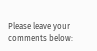Please leave your comments below: